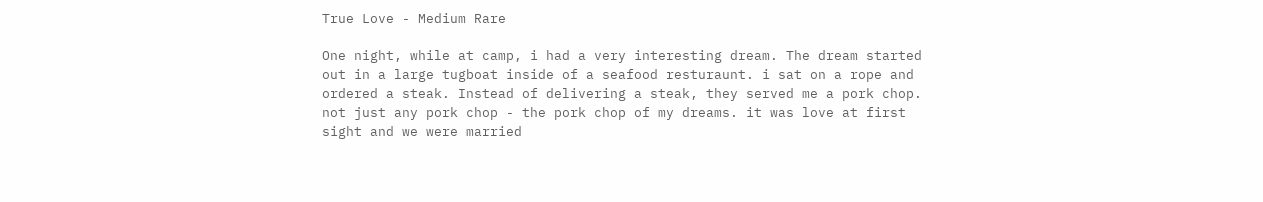True Love - Medium Rare

One night, while at camp, i had a very interesting dream. The dream started out in a large tugboat inside of a seafood resturaunt. i sat on a rope and ordered a steak. Instead of delivering a steak, they served me a pork chop. not just any pork chop - the pork chop of my dreams. it was love at first sight and we were married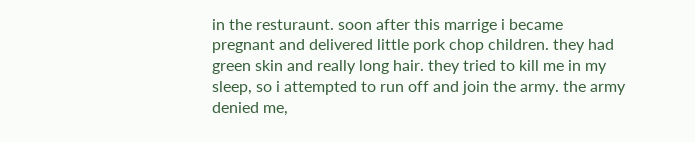in the resturaunt. soon after this marrige i became pregnant and delivered little pork chop children. they had green skin and really long hair. they tried to kill me in my sleep, so i attempted to run off and join the army. the army denied me,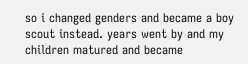so i changed genders and became a boy scout instead. years went by and my children matured and became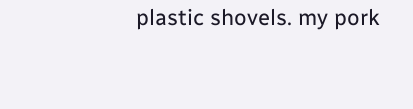plastic shovels. my pork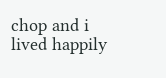chop and i lived happily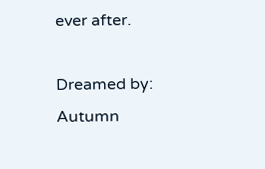ever after.

Dreamed by: Autumn